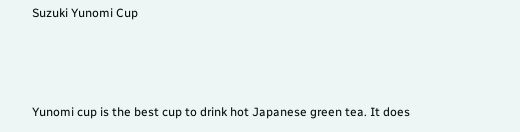Suzuki Yunomi Cup



Yunomi cup is the best cup to drink hot Japanese green tea. It does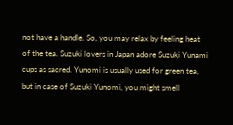not have a handle. So, you may relax by feeling heat of the tea. Suzuki lovers in Japan adore Suzuki Yunami cups as sacred. Yunomi is usually used for green tea, but in case of Suzuki Yunomi, you might smell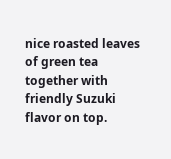nice roasted leaves of green tea together with friendly Suzuki flavor on top.